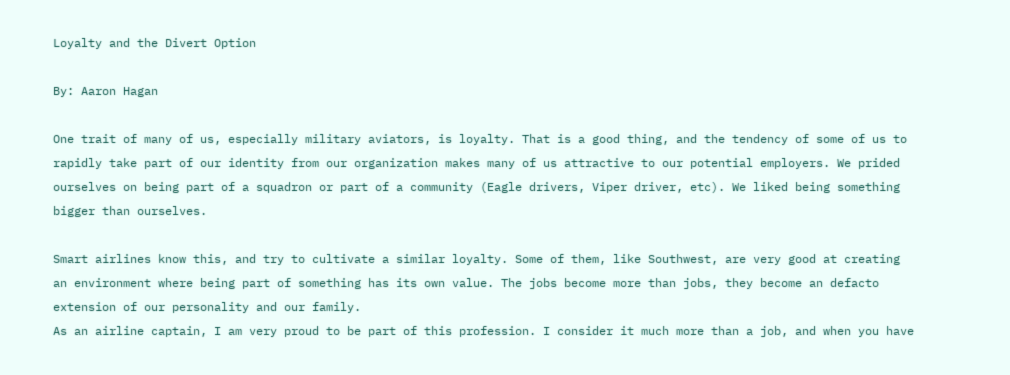Loyalty and the Divert Option

By: Aaron Hagan

One trait of many of us, especially military aviators, is loyalty. That is a good thing, and the tendency of some of us to rapidly take part of our identity from our organization makes many of us attractive to our potential employers. We prided ourselves on being part of a squadron or part of a community (Eagle drivers, Viper driver, etc). We liked being something bigger than ourselves.

Smart airlines know this, and try to cultivate a similar loyalty. Some of them, like Southwest, are very good at creating an environment where being part of something has its own value. The jobs become more than jobs, they become an defacto extension of our personality and our family.
As an airline captain, I am very proud to be part of this profession. I consider it much more than a job, and when you have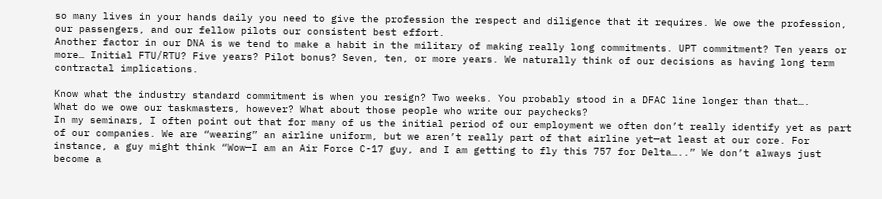so many lives in your hands daily you need to give the profession the respect and diligence that it requires. We owe the profession, our passengers, and our fellow pilots our consistent best effort.
Another factor in our DNA is we tend to make a habit in the military of making really long commitments. UPT commitment? Ten years or more… Initial FTU/RTU? Five years? Pilot bonus? Seven, ten, or more years. We naturally think of our decisions as having long term contractal implications.

Know what the industry standard commitment is when you resign? Two weeks. You probably stood in a DFAC line longer than that….
What do we owe our taskmasters, however? What about those people who write our paychecks?
In my seminars, I often point out that for many of us the initial period of our employment we often don’t really identify yet as part of our companies. We are “wearing” an airline uniform, but we aren’t really part of that airline yet—at least at our core. For instance, a guy might think “Wow—I am an Air Force C-17 guy, and I am getting to fly this 757 for Delta…..” We don’t always just become a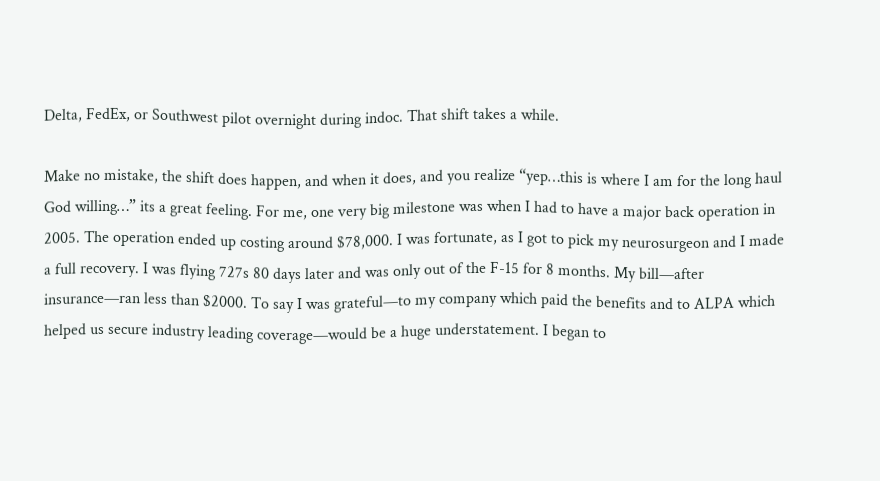Delta, FedEx, or Southwest pilot overnight during indoc. That shift takes a while.

Make no mistake, the shift does happen, and when it does, and you realize “yep…this is where I am for the long haul God willing…” its a great feeling. For me, one very big milestone was when I had to have a major back operation in 2005. The operation ended up costing around $78,000. I was fortunate, as I got to pick my neurosurgeon and I made a full recovery. I was flying 727s 80 days later and was only out of the F-15 for 8 months. My bill—after insurance—ran less than $2000. To say I was grateful—to my company which paid the benefits and to ALPA which helped us secure industry leading coverage—would be a huge understatement. I began to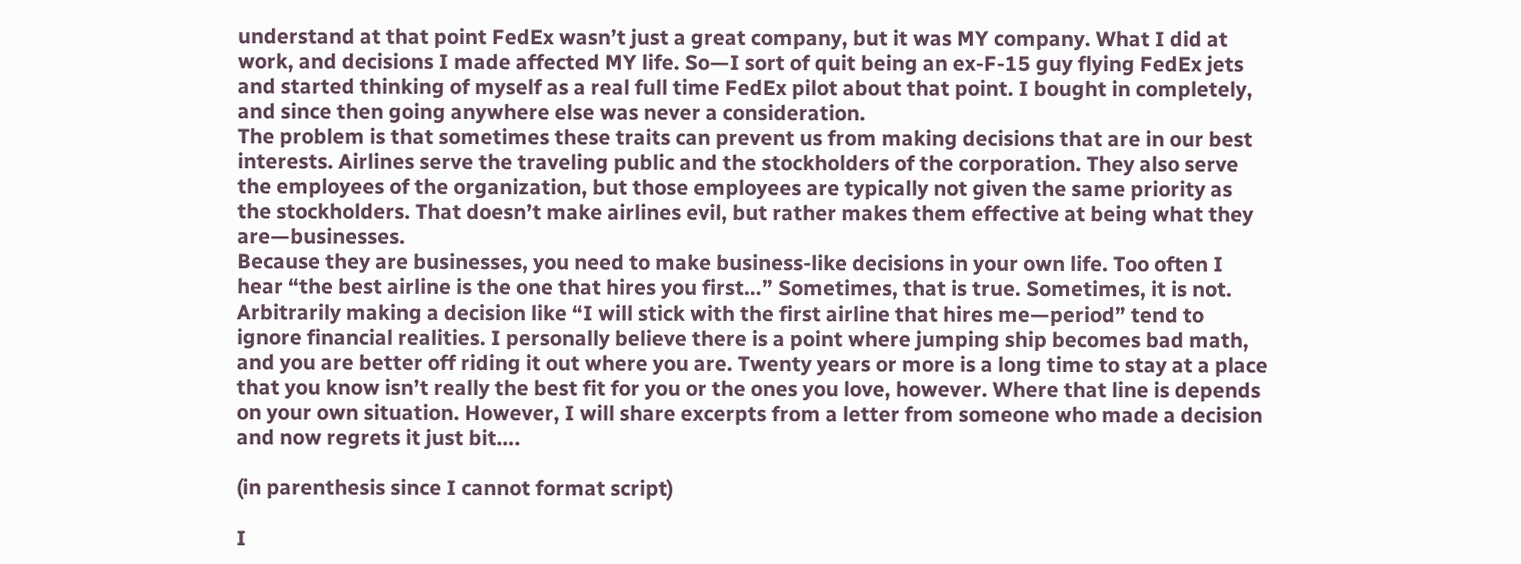understand at that point FedEx wasn’t just a great company, but it was MY company. What I did at work, and decisions I made affected MY life. So—I sort of quit being an ex-F-15 guy flying FedEx jets and started thinking of myself as a real full time FedEx pilot about that point. I bought in completely, and since then going anywhere else was never a consideration.
The problem is that sometimes these traits can prevent us from making decisions that are in our best interests. Airlines serve the traveling public and the stockholders of the corporation. They also serve the employees of the organization, but those employees are typically not given the same priority as the stockholders. That doesn’t make airlines evil, but rather makes them effective at being what they are—businesses.
Because they are businesses, you need to make business-like decisions in your own life. Too often I hear “the best airline is the one that hires you first…” Sometimes, that is true. Sometimes, it is not. Arbitrarily making a decision like “I will stick with the first airline that hires me—period” tend to ignore financial realities. I personally believe there is a point where jumping ship becomes bad math, and you are better off riding it out where you are. Twenty years or more is a long time to stay at a place that you know isn’t really the best fit for you or the ones you love, however. Where that line is depends on your own situation. However, I will share excerpts from a letter from someone who made a decision and now regrets it just bit….

(in parenthesis since I cannot format script)

I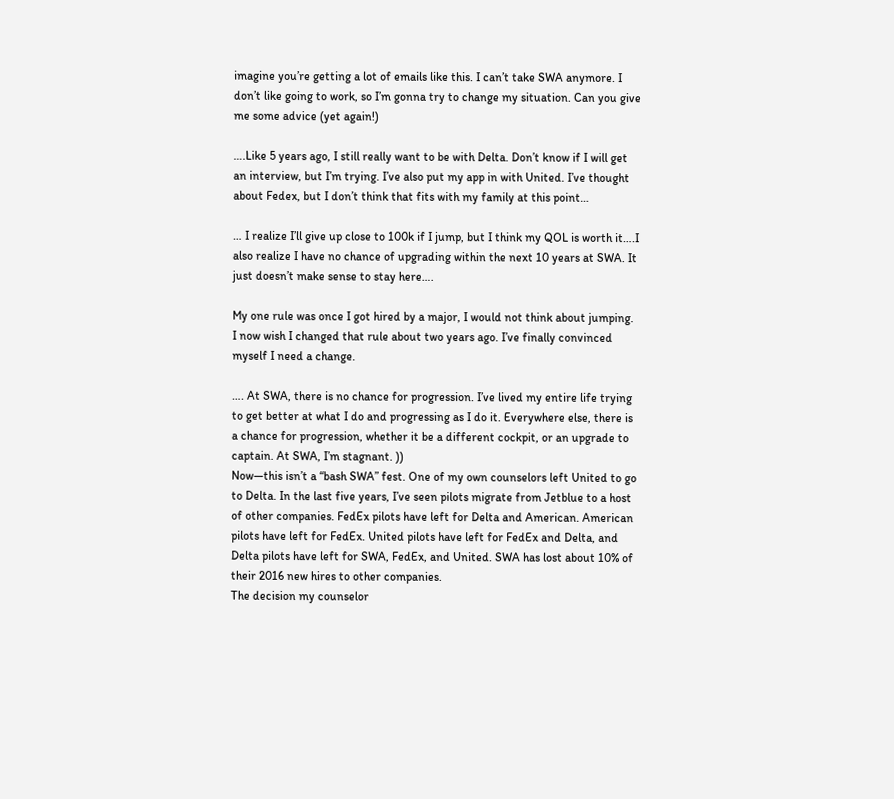imagine you’re getting a lot of emails like this. I can’t take SWA anymore. I don’t like going to work, so I’m gonna try to change my situation. Can you give me some advice (yet again!)

….Like 5 years ago, I still really want to be with Delta. Don’t know if I will get an interview, but I’m trying. I’ve also put my app in with United. I’ve thought about Fedex, but I don’t think that fits with my family at this point…

… I realize I’ll give up close to 100k if I jump, but I think my QOL is worth it….I also realize I have no chance of upgrading within the next 10 years at SWA. It just doesn’t make sense to stay here….

My one rule was once I got hired by a major, I would not think about jumping. I now wish I changed that rule about two years ago. I’ve finally convinced myself I need a change.

…. At SWA, there is no chance for progression. I’ve lived my entire life trying to get better at what I do and progressing as I do it. Everywhere else, there is a chance for progression, whether it be a different cockpit, or an upgrade to captain. At SWA, I’m stagnant. ))
Now—this isn’t a “bash SWA” fest. One of my own counselors left United to go to Delta. In the last five years, I’ve seen pilots migrate from Jetblue to a host of other companies. FedEx pilots have left for Delta and American. American pilots have left for FedEx. United pilots have left for FedEx and Delta, and Delta pilots have left for SWA, FedEx, and United. SWA has lost about 10% of their 2016 new hires to other companies.
The decision my counselor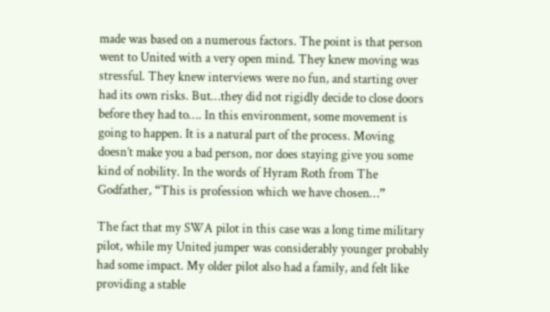made was based on a numerous factors. The point is that person went to United with a very open mind. They knew moving was stressful. They knew interviews were no fun, and starting over had its own risks. But…they did not rigidly decide to close doors before they had to…. In this environment, some movement is going to happen. It is a natural part of the process. Moving doesn’t make you a bad person, nor does staying give you some kind of nobility. In the words of Hyram Roth from The Godfather, “This is profession which we have chosen…”

The fact that my SWA pilot in this case was a long time military pilot, while my United jumper was considerably younger probably had some impact. My older pilot also had a family, and felt like providing a stable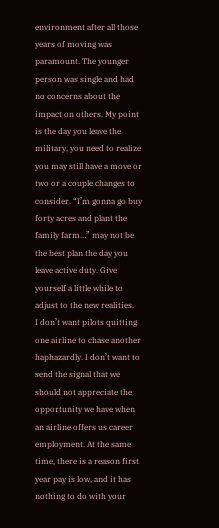environment after all those years of moving was paramount. The younger person was single and had no concerns about the impact on others. My point is the day you leave the military, you need to realize you may still have a move or two or a couple changes to consider. “I’m gonna go buy forty acres and plant the family farm…” may not be the best plan the day you leave active duty. Give yourself a little while to adjust to the new realities.
I don’t want pilots quitting one airline to chase another haphazardly. I don’t want to send the signal that we should not appreciate the opportunity we have when an airline offers us career employment. At the same time, there is a reason first year pay is low, and it has nothing to do with your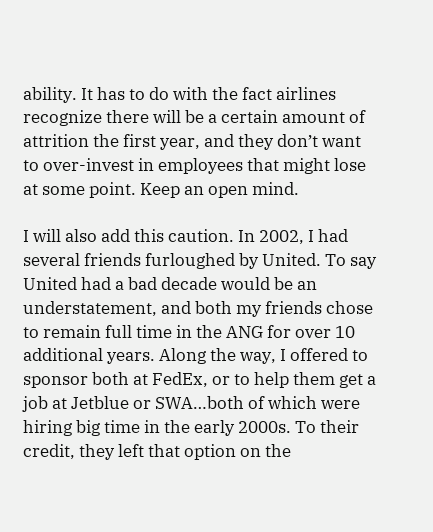ability. It has to do with the fact airlines recognize there will be a certain amount of attrition the first year, and they don’t want to over-invest in employees that might lose at some point. Keep an open mind.

I will also add this caution. In 2002, I had several friends furloughed by United. To say United had a bad decade would be an understatement, and both my friends chose to remain full time in the ANG for over 10 additional years. Along the way, I offered to sponsor both at FedEx, or to help them get a job at Jetblue or SWA…both of which were hiring big time in the early 2000s. To their credit, they left that option on the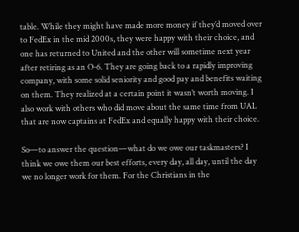table. While they might have made more money if they’d moved over to FedEx in the mid 2000s, they were happy with their choice, and one has returned to United and the other will sometime next year after retiring as an O-6. They are going back to a rapidly improving company, with some solid seniority and good pay and benefits waiting on them. They realized at a certain point it wasn’t worth moving. I also work with others who did move about the same time from UAL that are now captains at FedEx and equally happy with their choice.

So—to answer the question—what do we owe our taskmasters? I think we owe them our best efforts, every day, all day, until the day we no longer work for them. For the Christians in the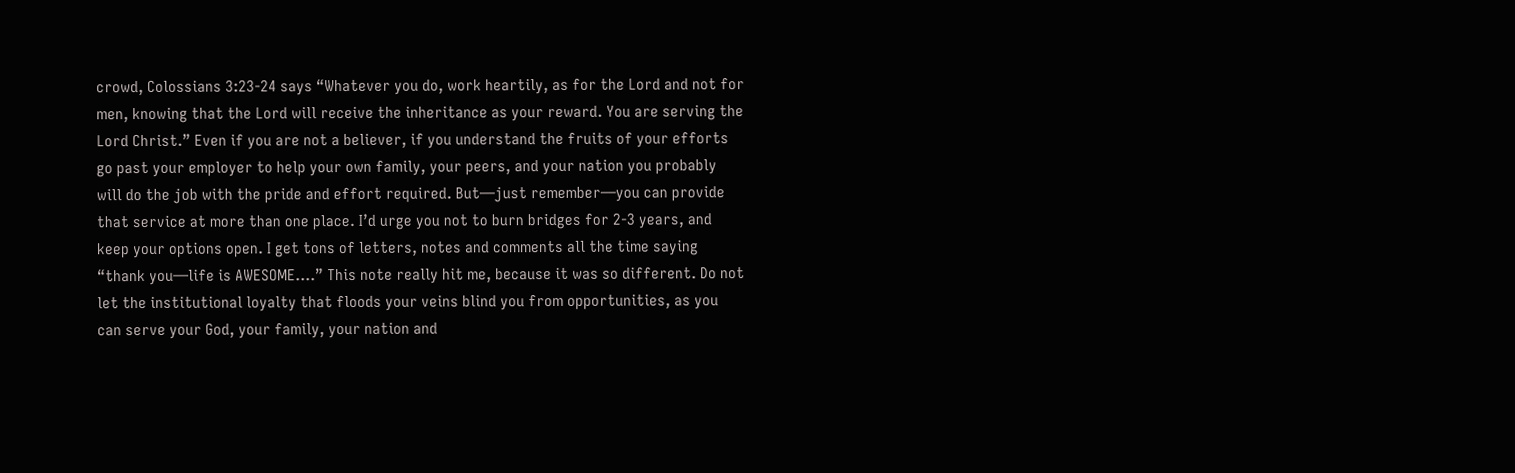crowd, Colossians 3:23-24 says “Whatever you do, work heartily, as for the Lord and not for men, knowing that the Lord will receive the inheritance as your reward. You are serving the Lord Christ.” Even if you are not a believer, if you understand the fruits of your efforts go past your employer to help your own family, your peers, and your nation you probably will do the job with the pride and effort required. But—just remember—you can provide that service at more than one place. I’d urge you not to burn bridges for 2-3 years, and keep your options open. I get tons of letters, notes and comments all the time saying “thank you—life is AWESOME….” This note really hit me, because it was so different. Do not let the institutional loyalty that floods your veins blind you from opportunities, as you can serve your God, your family, your nation and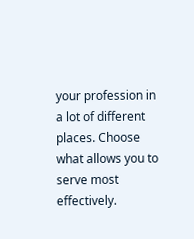your profession in a lot of different places. Choose what allows you to serve most effectively.